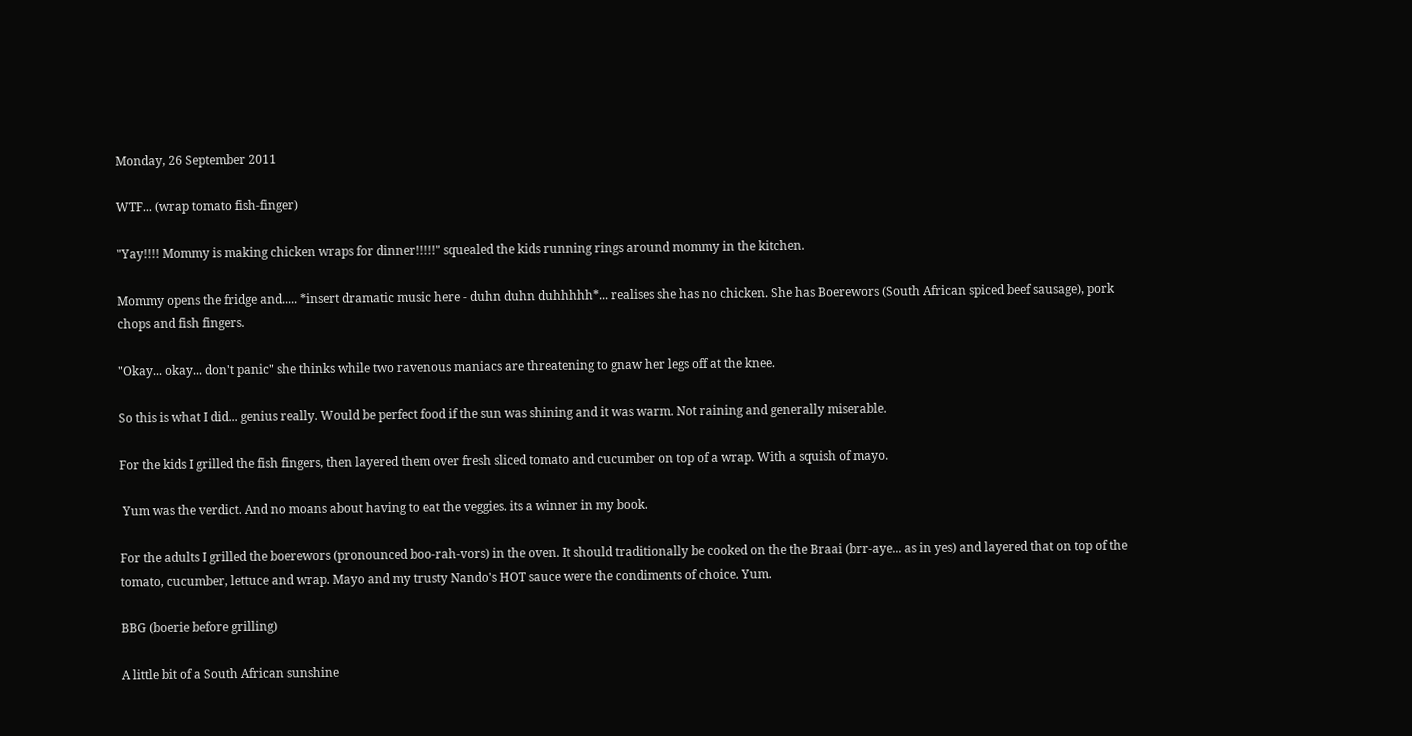Monday, 26 September 2011

WTF... (wrap tomato fish-finger)

"Yay!!!! Mommy is making chicken wraps for dinner!!!!!" squealed the kids running rings around mommy in the kitchen.

Mommy opens the fridge and..... *insert dramatic music here - duhn duhn duhhhhh*... realises she has no chicken. She has Boerewors (South African spiced beef sausage), pork chops and fish fingers.

"Okay... okay... don't panic" she thinks while two ravenous maniacs are threatening to gnaw her legs off at the knee.

So this is what I did... genius really. Would be perfect food if the sun was shining and it was warm. Not raining and generally miserable.

For the kids I grilled the fish fingers, then layered them over fresh sliced tomato and cucumber on top of a wrap. With a squish of mayo.

 Yum was the verdict. And no moans about having to eat the veggies. its a winner in my book.

For the adults I grilled the boerewors (pronounced boo-rah-vors) in the oven. It should traditionally be cooked on the the Braai (brr-aye... as in yes) and layered that on top of the tomato, cucumber, lettuce and wrap. Mayo and my trusty Nando's HOT sauce were the condiments of choice. Yum.

BBG (boerie before grilling)

A little bit of a South African sunshine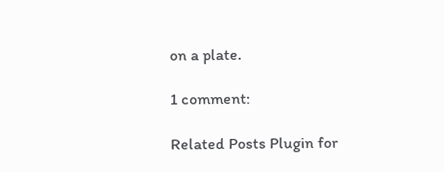on a plate.

1 comment:

Related Posts Plugin for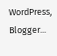WordPress, Blogger...